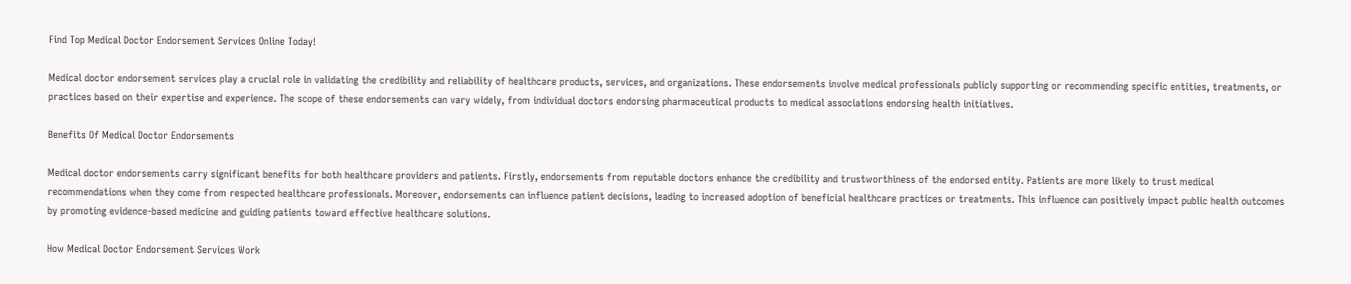Find Top Medical Doctor Endorsement Services Online Today!

Medical doctor endorsement services play a crucial role in validating the credibility and reliability of healthcare products, services, and organizations. These endorsements involve medical professionals publicly supporting or recommending specific entities, treatments, or practices based on their expertise and experience. The scope of these endorsements can vary widely, from individual doctors endorsing pharmaceutical products to medical associations endorsing health initiatives.

Benefits Of Medical Doctor Endorsements

Medical doctor endorsements carry significant benefits for both healthcare providers and patients. Firstly, endorsements from reputable doctors enhance the credibility and trustworthiness of the endorsed entity. Patients are more likely to trust medical recommendations when they come from respected healthcare professionals. Moreover, endorsements can influence patient decisions, leading to increased adoption of beneficial healthcare practices or treatments. This influence can positively impact public health outcomes by promoting evidence-based medicine and guiding patients toward effective healthcare solutions.

How Medical Doctor Endorsement Services Work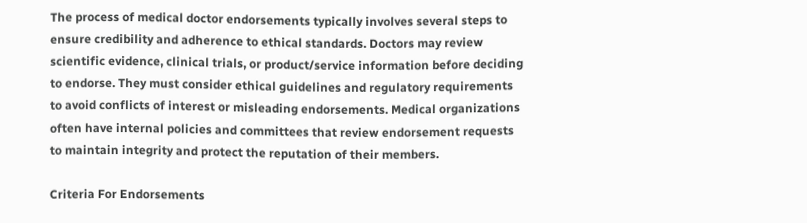The process of medical doctor endorsements typically involves several steps to ensure credibility and adherence to ethical standards. Doctors may review scientific evidence, clinical trials, or product/service information before deciding to endorse. They must consider ethical guidelines and regulatory requirements to avoid conflicts of interest or misleading endorsements. Medical organizations often have internal policies and committees that review endorsement requests to maintain integrity and protect the reputation of their members.

Criteria For Endorsements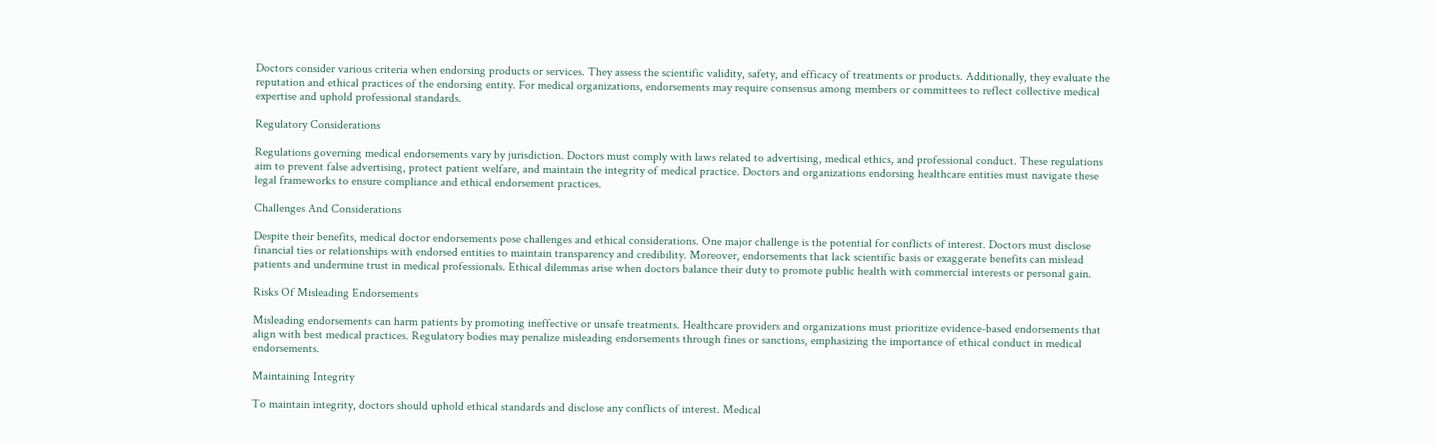Doctors consider various criteria when endorsing products or services. They assess the scientific validity, safety, and efficacy of treatments or products. Additionally, they evaluate the reputation and ethical practices of the endorsing entity. For medical organizations, endorsements may require consensus among members or committees to reflect collective medical expertise and uphold professional standards.

Regulatory Considerations

Regulations governing medical endorsements vary by jurisdiction. Doctors must comply with laws related to advertising, medical ethics, and professional conduct. These regulations aim to prevent false advertising, protect patient welfare, and maintain the integrity of medical practice. Doctors and organizations endorsing healthcare entities must navigate these legal frameworks to ensure compliance and ethical endorsement practices.

Challenges And Considerations

Despite their benefits, medical doctor endorsements pose challenges and ethical considerations. One major challenge is the potential for conflicts of interest. Doctors must disclose financial ties or relationships with endorsed entities to maintain transparency and credibility. Moreover, endorsements that lack scientific basis or exaggerate benefits can mislead patients and undermine trust in medical professionals. Ethical dilemmas arise when doctors balance their duty to promote public health with commercial interests or personal gain.

Risks Of Misleading Endorsements

Misleading endorsements can harm patients by promoting ineffective or unsafe treatments. Healthcare providers and organizations must prioritize evidence-based endorsements that align with best medical practices. Regulatory bodies may penalize misleading endorsements through fines or sanctions, emphasizing the importance of ethical conduct in medical endorsements.

Maintaining Integrity

To maintain integrity, doctors should uphold ethical standards and disclose any conflicts of interest. Medical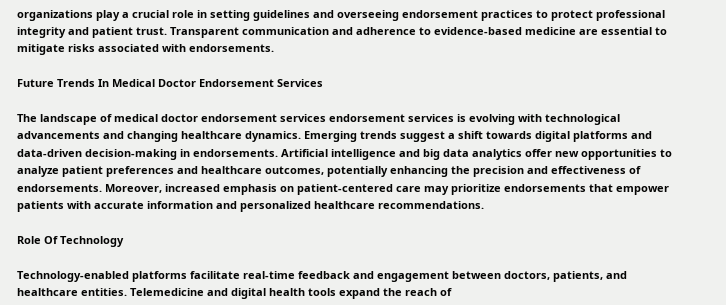organizations play a crucial role in setting guidelines and overseeing endorsement practices to protect professional integrity and patient trust. Transparent communication and adherence to evidence-based medicine are essential to mitigate risks associated with endorsements.

Future Trends In Medical Doctor Endorsement Services

The landscape of medical doctor endorsement services endorsement services is evolving with technological advancements and changing healthcare dynamics. Emerging trends suggest a shift towards digital platforms and data-driven decision-making in endorsements. Artificial intelligence and big data analytics offer new opportunities to analyze patient preferences and healthcare outcomes, potentially enhancing the precision and effectiveness of endorsements. Moreover, increased emphasis on patient-centered care may prioritize endorsements that empower patients with accurate information and personalized healthcare recommendations.

Role Of Technology

Technology-enabled platforms facilitate real-time feedback and engagement between doctors, patients, and healthcare entities. Telemedicine and digital health tools expand the reach of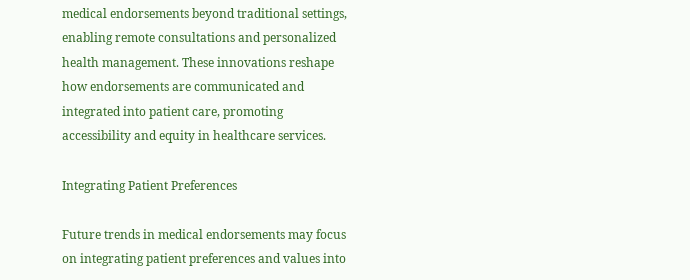medical endorsements beyond traditional settings, enabling remote consultations and personalized health management. These innovations reshape how endorsements are communicated and integrated into patient care, promoting accessibility and equity in healthcare services.

Integrating Patient Preferences

Future trends in medical endorsements may focus on integrating patient preferences and values into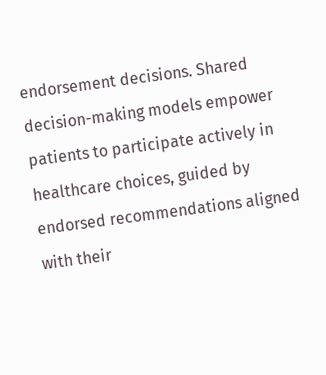endorsement decisions. Shared decision-making models empower patients to participate actively in healthcare choices, guided by endorsed recommendations aligned with their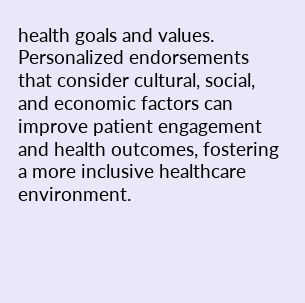health goals and values. Personalized endorsements that consider cultural, social, and economic factors can improve patient engagement and health outcomes, fostering a more inclusive healthcare environment.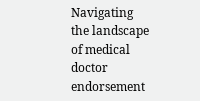Navigating the landscape of medical doctor endorsement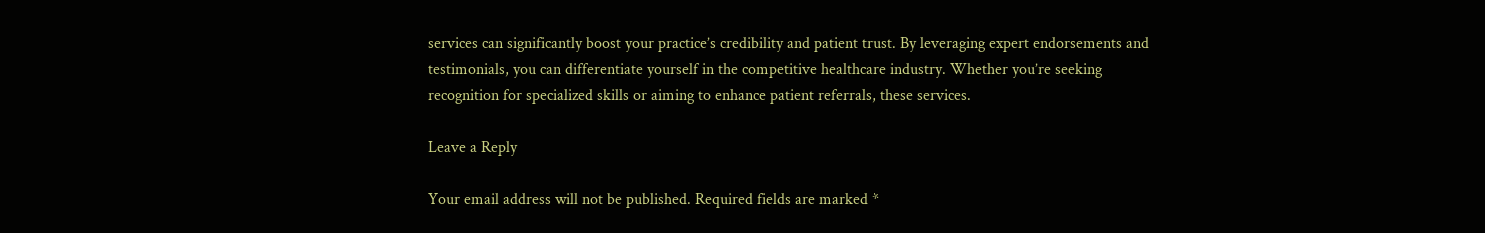services can significantly boost your practice’s credibility and patient trust. By leveraging expert endorsements and testimonials, you can differentiate yourself in the competitive healthcare industry. Whether you’re seeking recognition for specialized skills or aiming to enhance patient referrals, these services.

Leave a Reply

Your email address will not be published. Required fields are marked *